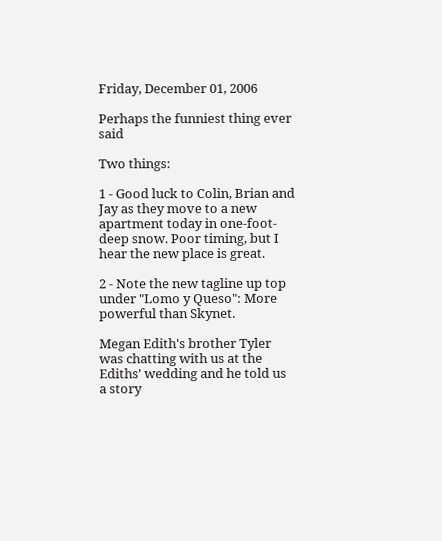Friday, December 01, 2006

Perhaps the funniest thing ever said

Two things:

1 - Good luck to Colin, Brian and Jay as they move to a new apartment today in one-foot-deep snow. Poor timing, but I hear the new place is great.

2 - Note the new tagline up top under "Lomo y Queso": More powerful than Skynet.

Megan Edith's brother Tyler was chatting with us at the Ediths' wedding and he told us a story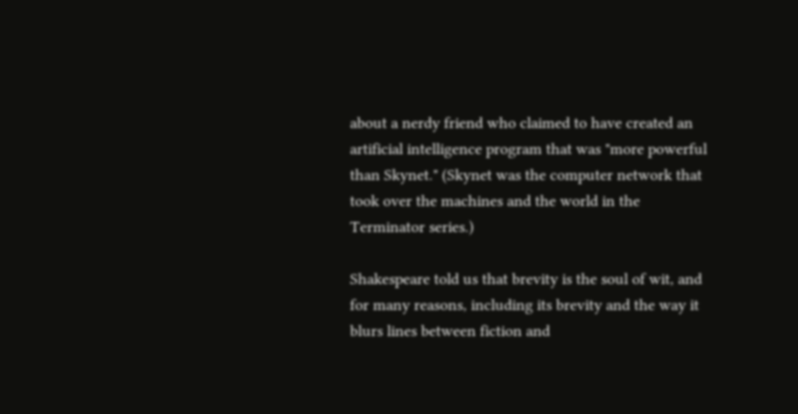about a nerdy friend who claimed to have created an artificial intelligence program that was "more powerful than Skynet." (Skynet was the computer network that took over the machines and the world in the Terminator series.)

Shakespeare told us that brevity is the soul of wit, and for many reasons, including its brevity and the way it blurs lines between fiction and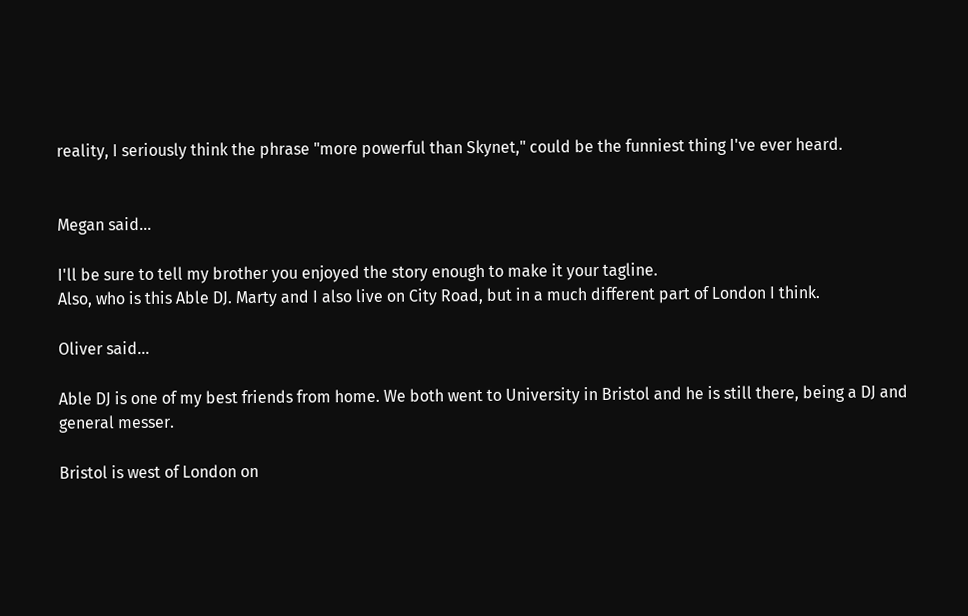reality, I seriously think the phrase "more powerful than Skynet," could be the funniest thing I've ever heard.


Megan said...

I'll be sure to tell my brother you enjoyed the story enough to make it your tagline.
Also, who is this Able DJ. Marty and I also live on City Road, but in a much different part of London I think.

Oliver said...

Able DJ is one of my best friends from home. We both went to University in Bristol and he is still there, being a DJ and general messer.

Bristol is west of London on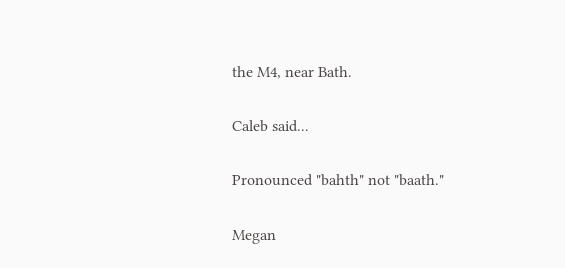the M4, near Bath.

Caleb said...

Pronounced "bahth" not "baath."

Megan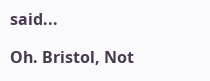said...

Oh. Bristol, Not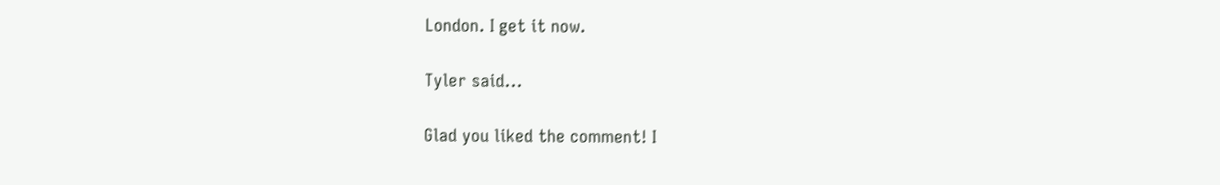London. I get it now.

Tyler said...

Glad you liked the comment! I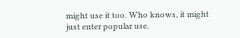might use it too. Who knows, it might just enter popular use.